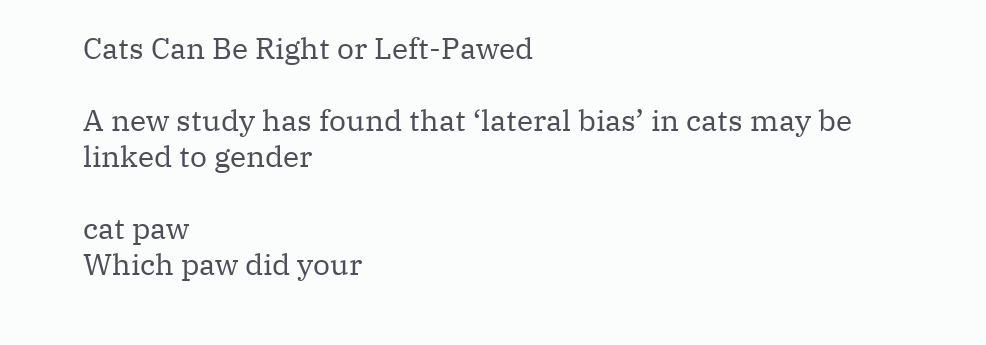Cats Can Be Right or Left-Pawed

A new study has found that ‘lateral bias’ in cats may be linked to gender

cat paw
Which paw did your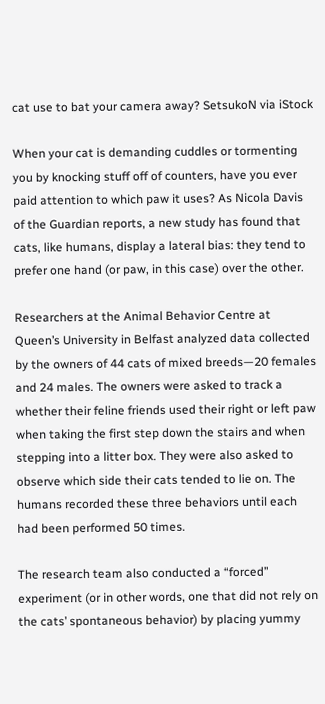cat use to bat your camera away? SetsukoN via iStock

When your cat is demanding cuddles or tormenting you by knocking stuff off of counters, have you ever paid attention to which paw it uses? As Nicola Davis of the Guardian reports, a new study has found that cats, like humans, display a lateral bias: they tend to prefer one hand (or paw, in this case) over the other.

Researchers at the Animal Behavior Centre at Queen’s University in Belfast analyzed data collected by the owners of 44 cats of mixed breeds—20 females and 24 males. The owners were asked to track a whether their feline friends used their right or left paw when taking the first step down the stairs and when stepping into a litter box. They were also asked to observe which side their cats tended to lie on. The humans recorded these three behaviors until each had been performed 50 times.

The research team also conducted a “forced” experiment (or in other words, one that did not rely on the cats’ spontaneous behavior) by placing yummy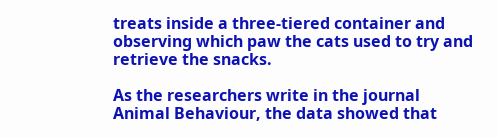treats inside a three-tiered container and observing which paw the cats used to try and retrieve the snacks.

As the researchers write in the journal Animal Behaviour, the data showed that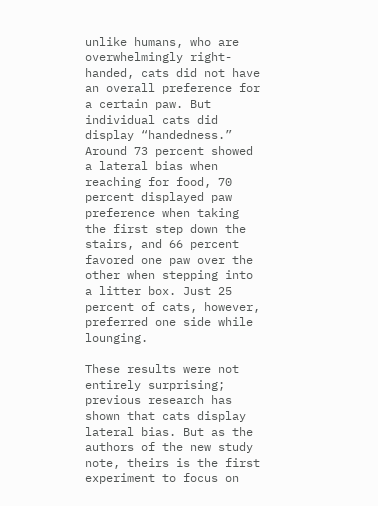unlike humans, who are overwhelmingly right-handed, cats did not have an overall preference for a certain paw. But individual cats did display “handedness.” Around 73 percent showed a lateral bias when reaching for food, 70 percent displayed paw preference when taking the first step down the stairs, and 66 percent favored one paw over the other when stepping into a litter box. Just 25 percent of cats, however, preferred one side while lounging.

These results were not entirely surprising; previous research has shown that cats display lateral bias. But as the authors of the new study note, theirs is the first experiment to focus on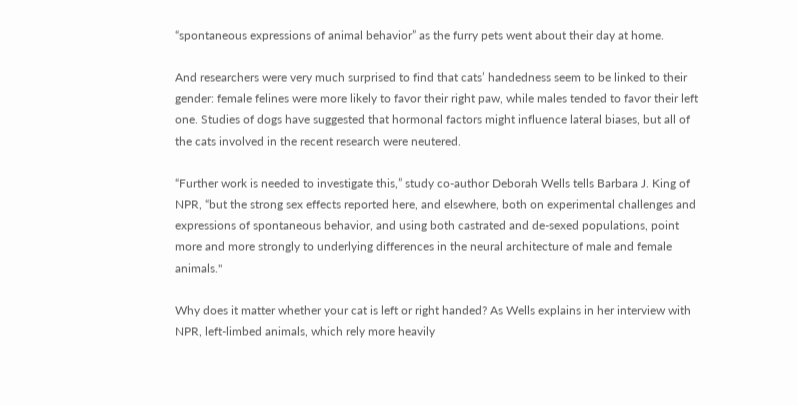“spontaneous expressions of animal behavior” as the furry pets went about their day at home.

And researchers were very much surprised to find that cats’ handedness seem to be linked to their gender: female felines were more likely to favor their right paw, while males tended to favor their left one. Studies of dogs have suggested that hormonal factors might influence lateral biases, but all of the cats involved in the recent research were neutered.

“Further work is needed to investigate this,” study co-author Deborah Wells tells Barbara J. King of NPR, “but the strong sex effects reported here, and elsewhere, both on experimental challenges and expressions of spontaneous behavior, and using both castrated and de-sexed populations, point more and more strongly to underlying differences in the neural architecture of male and female animals."

Why does it matter whether your cat is left or right handed? As Wells explains in her interview with NPR, left-limbed animals, which rely more heavily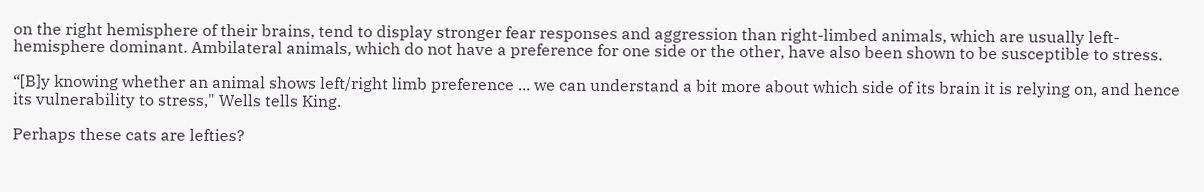on the right hemisphere of their brains, tend to display stronger fear responses and aggression than right-limbed animals, which are usually left-hemisphere dominant. Ambilateral animals, which do not have a preference for one side or the other, have also been shown to be susceptible to stress.

“[B]y knowing whether an animal shows left/right limb preference ... we can understand a bit more about which side of its brain it is relying on, and hence its vulnerability to stress," Wells tells King.

Perhaps these cats are lefties?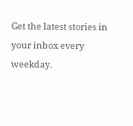Get the latest stories in your inbox every weekday.